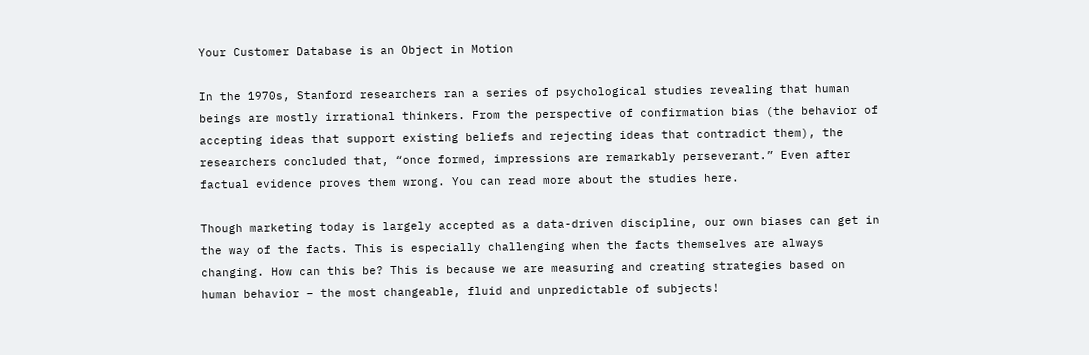Your Customer Database is an Object in Motion

In the 1970s, Stanford researchers ran a series of psychological studies revealing that human beings are mostly irrational thinkers. From the perspective of confirmation bias (the behavior of accepting ideas that support existing beliefs and rejecting ideas that contradict them), the researchers concluded that, “once formed, impressions are remarkably perseverant.” Even after factual evidence proves them wrong. You can read more about the studies here.

Though marketing today is largely accepted as a data-driven discipline, our own biases can get in the way of the facts. This is especially challenging when the facts themselves are always changing. How can this be? This is because we are measuring and creating strategies based on human behavior – the most changeable, fluid and unpredictable of subjects!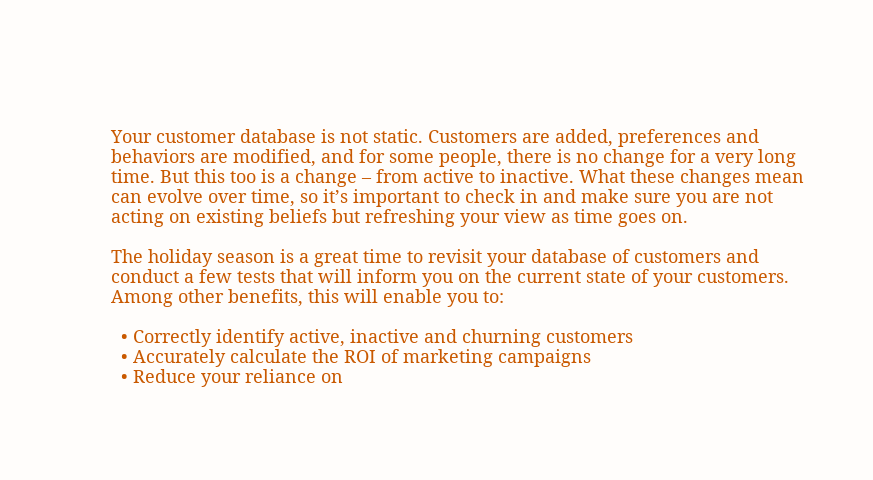Your customer database is not static. Customers are added, preferences and behaviors are modified, and for some people, there is no change for a very long time. But this too is a change – from active to inactive. What these changes mean can evolve over time, so it’s important to check in and make sure you are not acting on existing beliefs but refreshing your view as time goes on.

The holiday season is a great time to revisit your database of customers and conduct a few tests that will inform you on the current state of your customers. Among other benefits, this will enable you to:

  • Correctly identify active, inactive and churning customers
  • Accurately calculate the ROI of marketing campaigns
  • Reduce your reliance on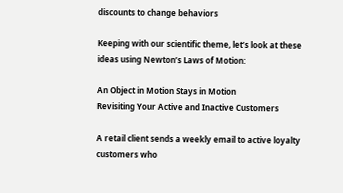discounts to change behaviors

Keeping with our scientific theme, let’s look at these ideas using Newton’s Laws of Motion:

An Object in Motion Stays in Motion
Revisiting Your Active and Inactive Customers

A retail client sends a weekly email to active loyalty customers who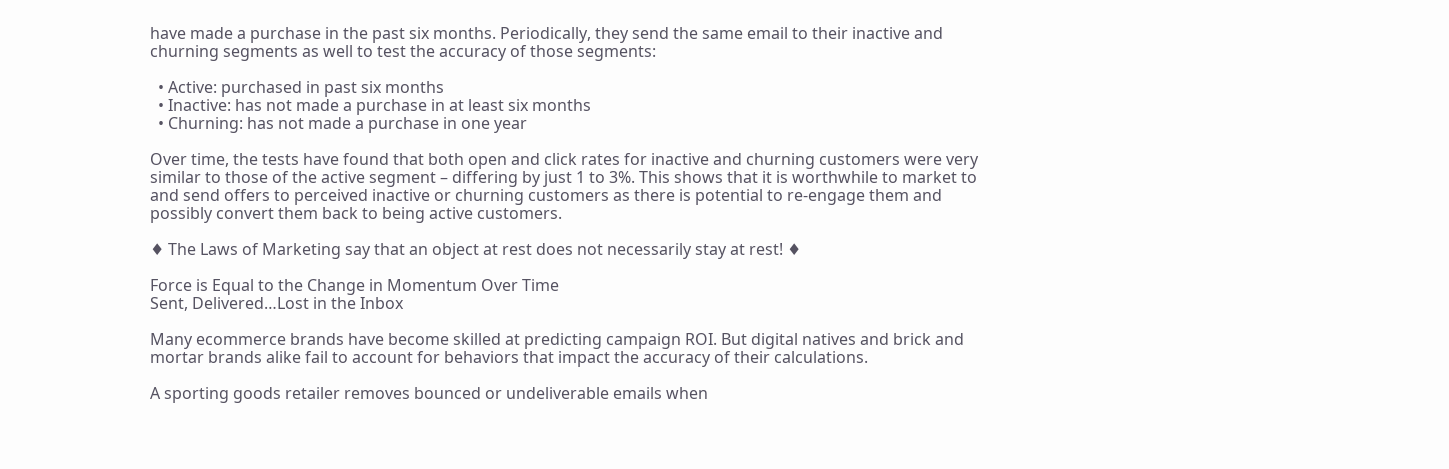have made a purchase in the past six months. Periodically, they send the same email to their inactive and churning segments as well to test the accuracy of those segments:

  • Active: purchased in past six months
  • Inactive: has not made a purchase in at least six months
  • Churning: has not made a purchase in one year

Over time, the tests have found that both open and click rates for inactive and churning customers were very similar to those of the active segment – differing by just 1 to 3%. This shows that it is worthwhile to market to and send offers to perceived inactive or churning customers as there is potential to re-engage them and possibly convert them back to being active customers.

♦ The Laws of Marketing say that an object at rest does not necessarily stay at rest! ♦

Force is Equal to the Change in Momentum Over Time
Sent, Delivered…Lost in the Inbox

Many ecommerce brands have become skilled at predicting campaign ROI. But digital natives and brick and mortar brands alike fail to account for behaviors that impact the accuracy of their calculations.

A sporting goods retailer removes bounced or undeliverable emails when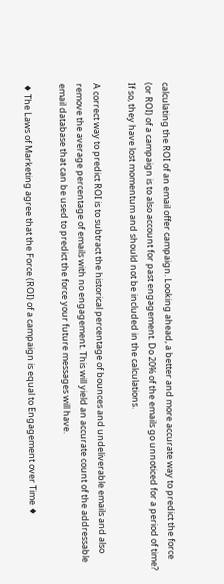calculating the ROI of an email offer campaign. Looking ahead, a better and more accurate way to predict the force (or ROI) of a campaign is to also account for past engagement. Do 20% of the emails go unnoticed for a period of time? If so, they have lost momentum and should not be included in the calculations.

A correct way to predict ROI is to subtract the historical percentage of bounces and undeliverable emails and also remove the average percentage of emails with no engagement. This will yield an accurate count of the addressable email database that can be used to predict the force your future messages will have.

♦ The Laws of Marketing agree that the Force (ROI) of a campaign is equal to Engagement over Time ♦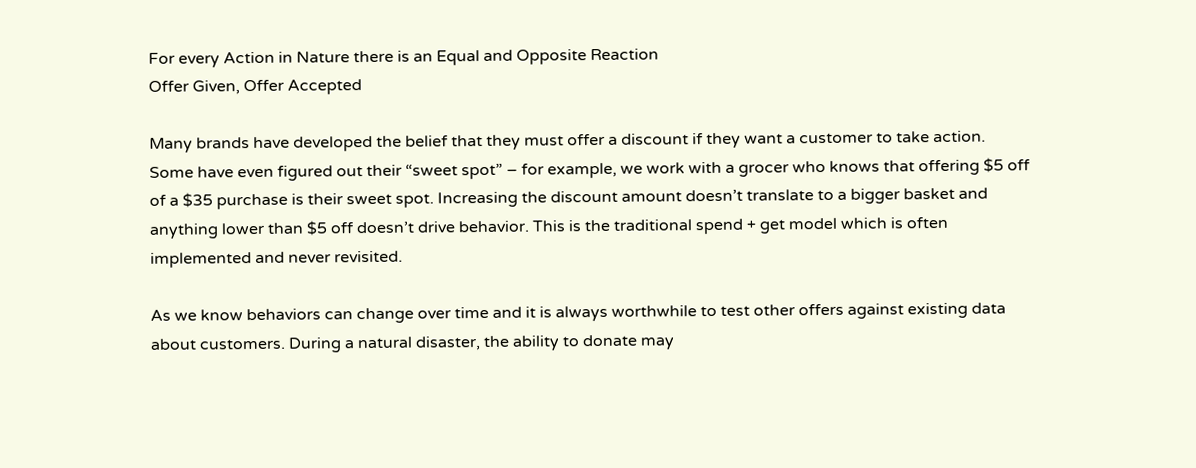For every Action in Nature there is an Equal and Opposite Reaction
Offer Given, Offer Accepted

Many brands have developed the belief that they must offer a discount if they want a customer to take action. Some have even figured out their “sweet spot” – for example, we work with a grocer who knows that offering $5 off of a $35 purchase is their sweet spot. Increasing the discount amount doesn’t translate to a bigger basket and anything lower than $5 off doesn’t drive behavior. This is the traditional spend + get model which is often implemented and never revisited.

As we know behaviors can change over time and it is always worthwhile to test other offers against existing data about customers. During a natural disaster, the ability to donate may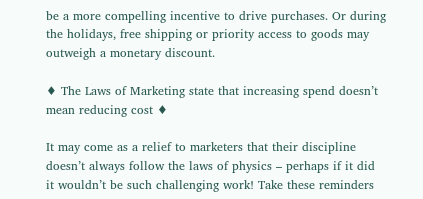be a more compelling incentive to drive purchases. Or during the holidays, free shipping or priority access to goods may outweigh a monetary discount.

♦ The Laws of Marketing state that increasing spend doesn’t mean reducing cost ♦

It may come as a relief to marketers that their discipline doesn’t always follow the laws of physics – perhaps if it did it wouldn’t be such challenging work! Take these reminders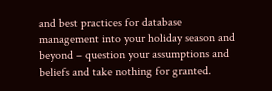and best practices for database management into your holiday season and beyond – question your assumptions and beliefs and take nothing for granted.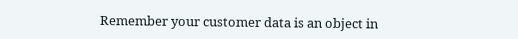Remember your customer data is an object in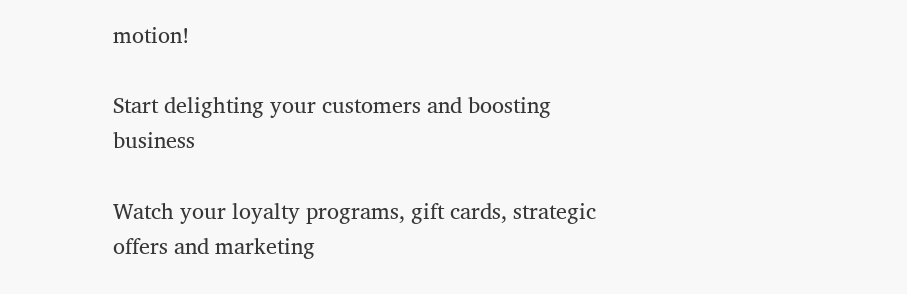motion!

Start delighting your customers and boosting business

Watch your loyalty programs, gift cards, strategic offers and marketing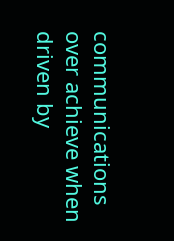communications over achieve when driven by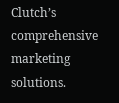Clutch’s comprehensive marketing solutions.